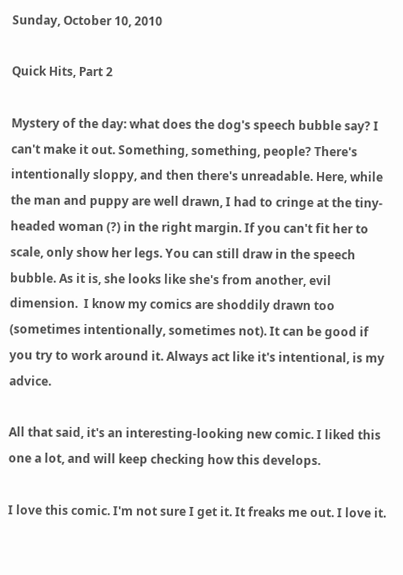Sunday, October 10, 2010

Quick Hits, Part 2

Mystery of the day: what does the dog's speech bubble say? I can't make it out. Something, something, people? There's intentionally sloppy, and then there's unreadable. Here, while the man and puppy are well drawn, I had to cringe at the tiny-headed woman (?) in the right margin. If you can't fit her to scale, only show her legs. You can still draw in the speech bubble. As it is, she looks like she's from another, evil dimension.  I know my comics are shoddily drawn too (sometimes intentionally, sometimes not). It can be good if you try to work around it. Always act like it's intentional, is my advice.

All that said, it's an interesting-looking new comic. I liked this one a lot, and will keep checking how this develops.

I love this comic. I'm not sure I get it. It freaks me out. I love it.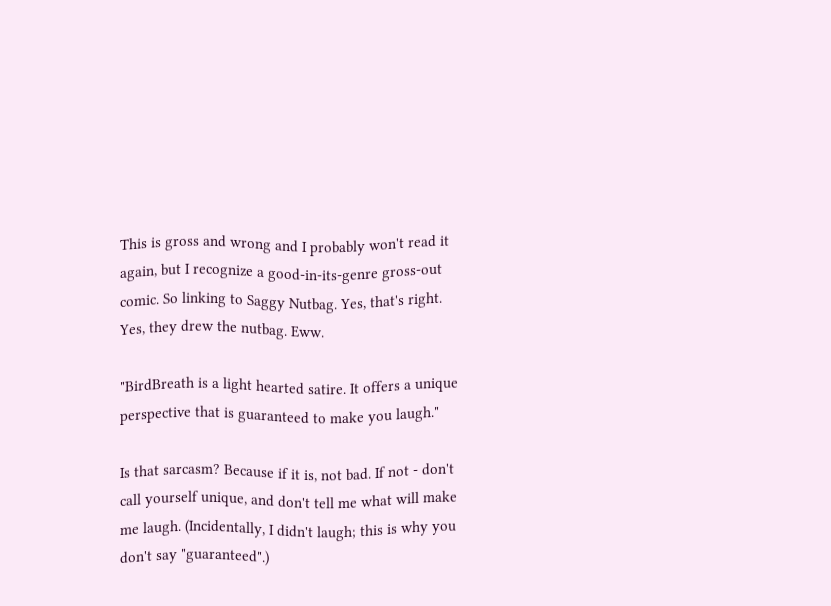This is gross and wrong and I probably won't read it again, but I recognize a good-in-its-genre gross-out comic. So linking to Saggy Nutbag. Yes, that's right. Yes, they drew the nutbag. Eww.

"BirdBreath is a light hearted satire. It offers a unique perspective that is guaranteed to make you laugh."

Is that sarcasm? Because if it is, not bad. If not - don't call yourself unique, and don't tell me what will make me laugh. (Incidentally, I didn't laugh; this is why you don't say "guaranteed".)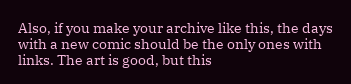Also, if you make your archive like this, the days with a new comic should be the only ones with links. The art is good, but this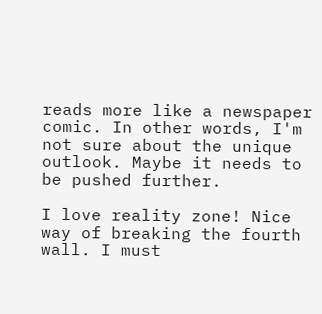reads more like a newspaper comic. In other words, I'm not sure about the unique outlook. Maybe it needs to be pushed further.

I love reality zone! Nice way of breaking the fourth wall. I must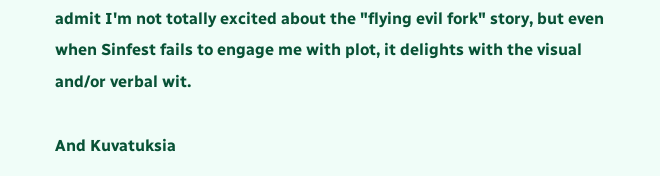admit I'm not totally excited about the "flying evil fork" story, but even when Sinfest fails to engage me with plot, it delights with the visual and/or verbal wit.

And Kuvatuksia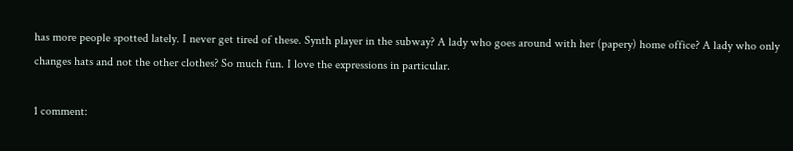has more people spotted lately. I never get tired of these. Synth player in the subway? A lady who goes around with her (papery) home office? A lady who only changes hats and not the other clothes? So much fun. I love the expressions in particular.

1 comment: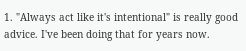1. "Always act like it's intentional" is really good advice. I've been doing that for years now.